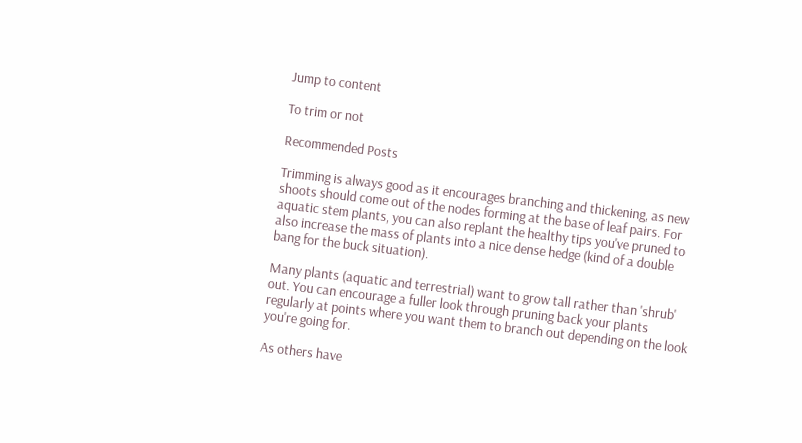Jump to content

To trim or not

Recommended Posts

Trimming is always good as it encourages branching and thickening, as new shoots should come out of the nodes forming at the base of leaf pairs. For aquatic stem plants, you can also replant the healthy tips you've pruned to also increase the mass of plants into a nice dense hedge (kind of a double bang for the buck situation).

Many plants (aquatic and terrestrial) want to grow tall rather than 'shrub' out. You can encourage a fuller look through pruning back your plants regularly at points where you want them to branch out depending on the look you're going for.

As others have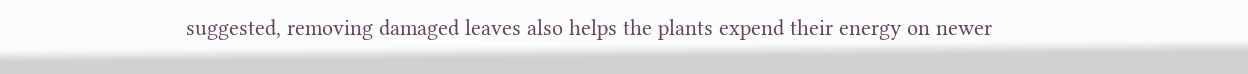suggested, removing damaged leaves also helps the plants expend their energy on newer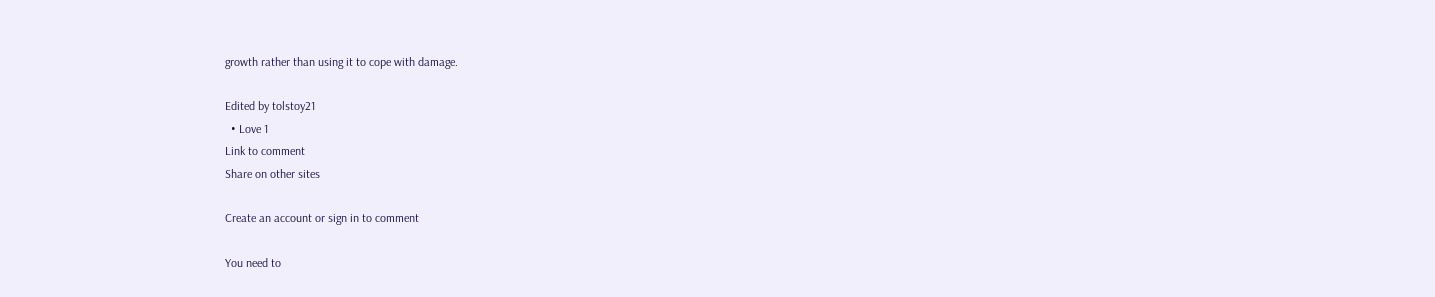growth rather than using it to cope with damage.

Edited by tolstoy21
  • Love 1
Link to comment
Share on other sites

Create an account or sign in to comment

You need to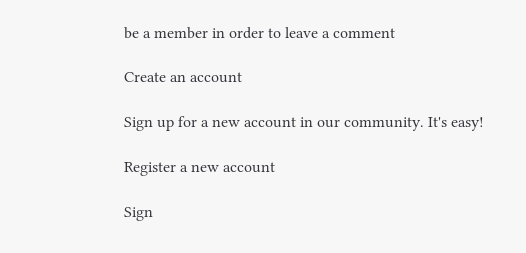be a member in order to leave a comment

Create an account

Sign up for a new account in our community. It's easy!

Register a new account

Sign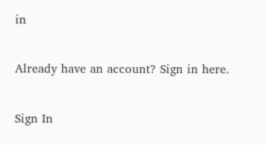in

Already have an account? Sign in here.

Sign In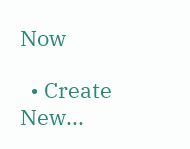Now

  • Create New...